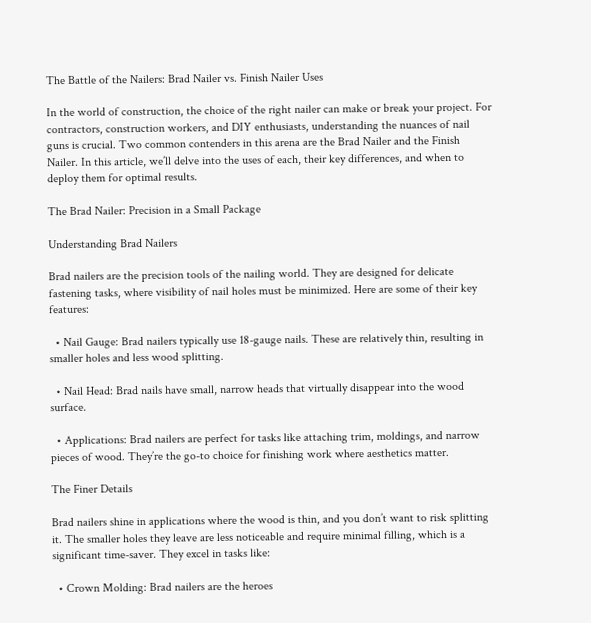The Battle of the Nailers: Brad Nailer vs. Finish Nailer Uses

In the world of construction, the choice of the right nailer can make or break your project. For contractors, construction workers, and DIY enthusiasts, understanding the nuances of nail guns is crucial. Two common contenders in this arena are the Brad Nailer and the Finish Nailer. In this article, we’ll delve into the uses of each, their key differences, and when to deploy them for optimal results.

The Brad Nailer: Precision in a Small Package

Understanding Brad Nailers

Brad nailers are the precision tools of the nailing world. They are designed for delicate fastening tasks, where visibility of nail holes must be minimized. Here are some of their key features:

  • Nail Gauge: Brad nailers typically use 18-gauge nails. These are relatively thin, resulting in smaller holes and less wood splitting.

  • Nail Head: Brad nails have small, narrow heads that virtually disappear into the wood surface.

  • Applications: Brad nailers are perfect for tasks like attaching trim, moldings, and narrow pieces of wood. They’re the go-to choice for finishing work where aesthetics matter.

The Finer Details

Brad nailers shine in applications where the wood is thin, and you don’t want to risk splitting it. The smaller holes they leave are less noticeable and require minimal filling, which is a significant time-saver. They excel in tasks like:

  • Crown Molding: Brad nailers are the heroes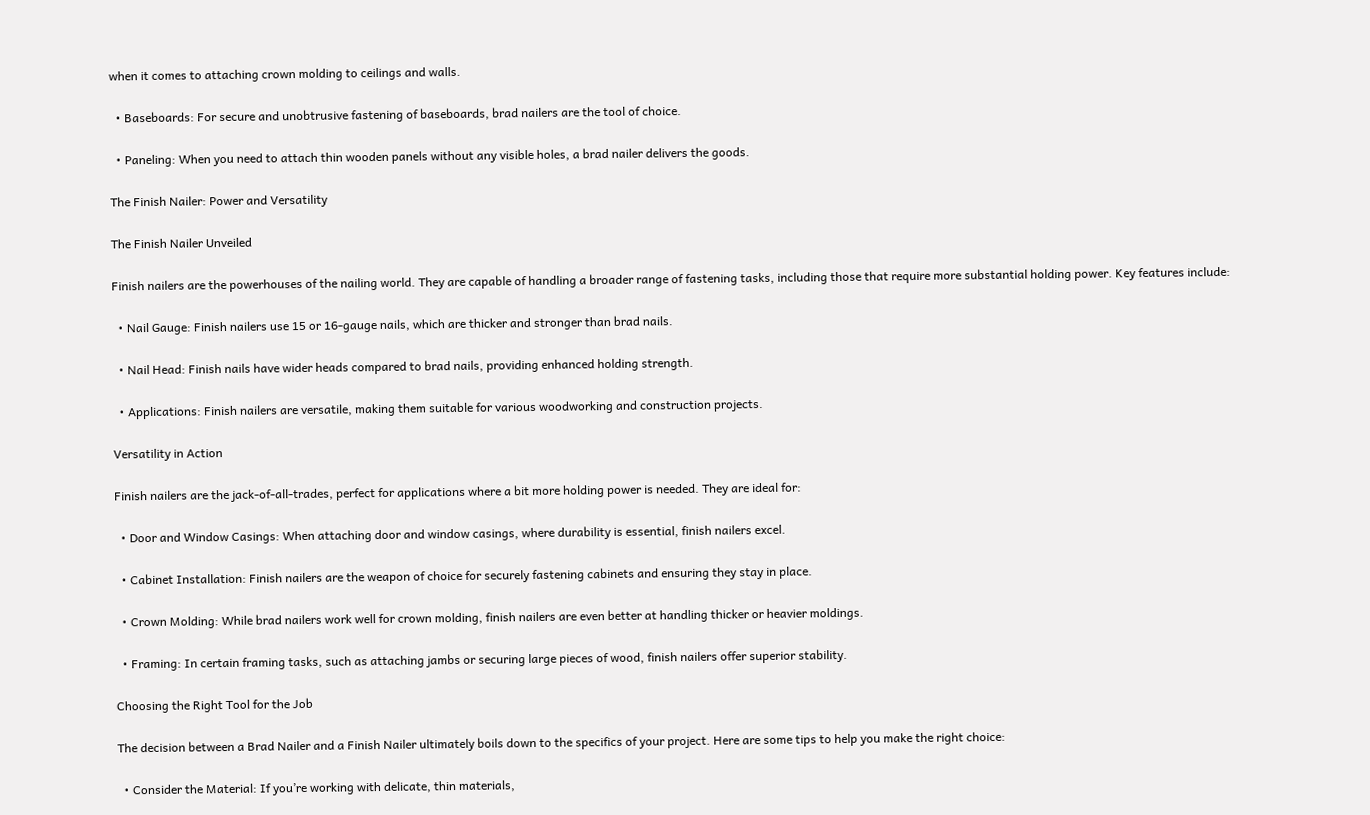when it comes to attaching crown molding to ceilings and walls.

  • Baseboards: For secure and unobtrusive fastening of baseboards, brad nailers are the tool of choice.

  • Paneling: When you need to attach thin wooden panels without any visible holes, a brad nailer delivers the goods.

The Finish Nailer: Power and Versatility

The Finish Nailer Unveiled

Finish nailers are the powerhouses of the nailing world. They are capable of handling a broader range of fastening tasks, including those that require more substantial holding power. Key features include:

  • Nail Gauge: Finish nailers use 15 or 16-gauge nails, which are thicker and stronger than brad nails.

  • Nail Head: Finish nails have wider heads compared to brad nails, providing enhanced holding strength.

  • Applications: Finish nailers are versatile, making them suitable for various woodworking and construction projects.

Versatility in Action

Finish nailers are the jack-of-all-trades, perfect for applications where a bit more holding power is needed. They are ideal for:

  • Door and Window Casings: When attaching door and window casings, where durability is essential, finish nailers excel.

  • Cabinet Installation: Finish nailers are the weapon of choice for securely fastening cabinets and ensuring they stay in place.

  • Crown Molding: While brad nailers work well for crown molding, finish nailers are even better at handling thicker or heavier moldings.

  • Framing: In certain framing tasks, such as attaching jambs or securing large pieces of wood, finish nailers offer superior stability.

Choosing the Right Tool for the Job

The decision between a Brad Nailer and a Finish Nailer ultimately boils down to the specifics of your project. Here are some tips to help you make the right choice:

  • Consider the Material: If you’re working with delicate, thin materials,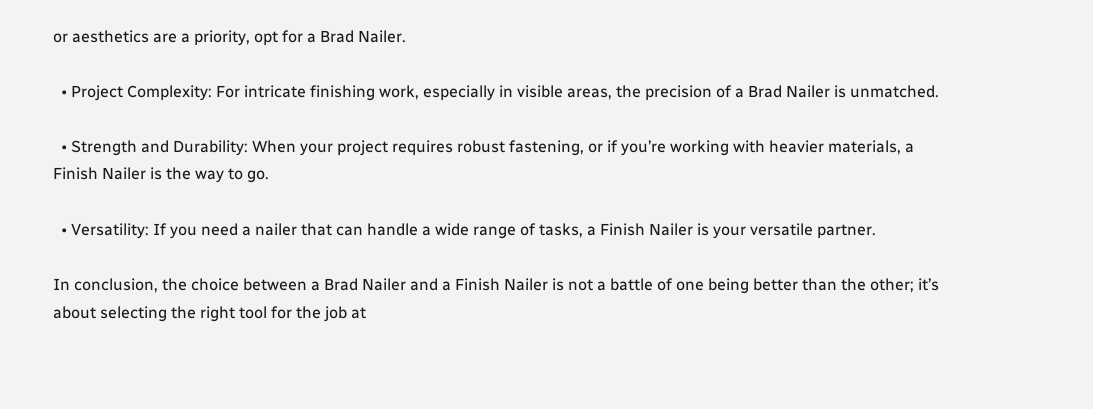or aesthetics are a priority, opt for a Brad Nailer.

  • Project Complexity: For intricate finishing work, especially in visible areas, the precision of a Brad Nailer is unmatched.

  • Strength and Durability: When your project requires robust fastening, or if you’re working with heavier materials, a Finish Nailer is the way to go.

  • Versatility: If you need a nailer that can handle a wide range of tasks, a Finish Nailer is your versatile partner.

In conclusion, the choice between a Brad Nailer and a Finish Nailer is not a battle of one being better than the other; it’s about selecting the right tool for the job at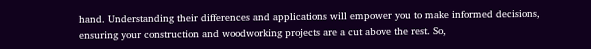hand. Understanding their differences and applications will empower you to make informed decisions, ensuring your construction and woodworking projects are a cut above the rest. So,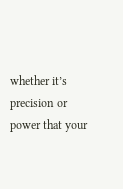whether it’s precision or power that your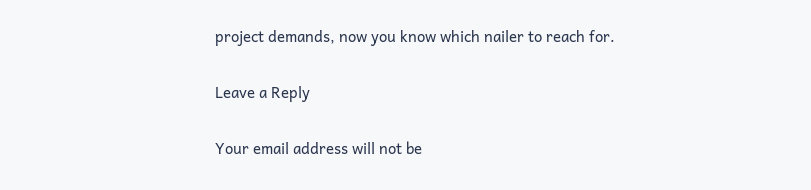project demands, now you know which nailer to reach for.

Leave a Reply

Your email address will not be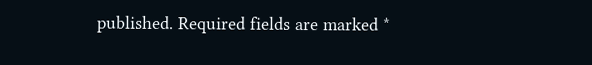published. Required fields are marked *